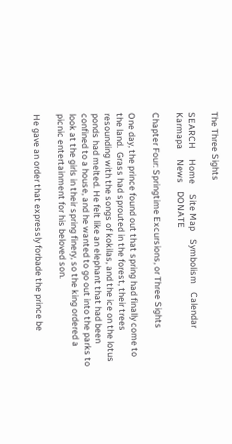The Three Sights

SEARCH     Home     Site Map    Symbolism    Calendar     Karmapa     News    DONATE

Chapter Four: Springtime Excursions, or Three Sights

One day, the prince found out that spring had finally come to the land.  Grass had sprouted in the forest, their trees resounding with the songs of kokilas, and the ice on the lotus ponds had melted. He felt like an elephant that had been confined to a house, and he wanted to go out into the parks to look at the girls in their spring finery, so the king ordered a picnic entertainment for his beloved son.

He gave an order that expressly forbade the prince be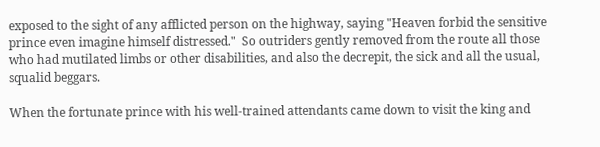exposed to the sight of any afflicted person on the highway, saying "Heaven forbid the sensitive prince even imagine himself distressed."  So outriders gently removed from the route all those who had mutilated limbs or other disabilities, and also the decrepit, the sick and all the usual, squalid beggars.

When the fortunate prince with his well-trained attendants came down to visit the king and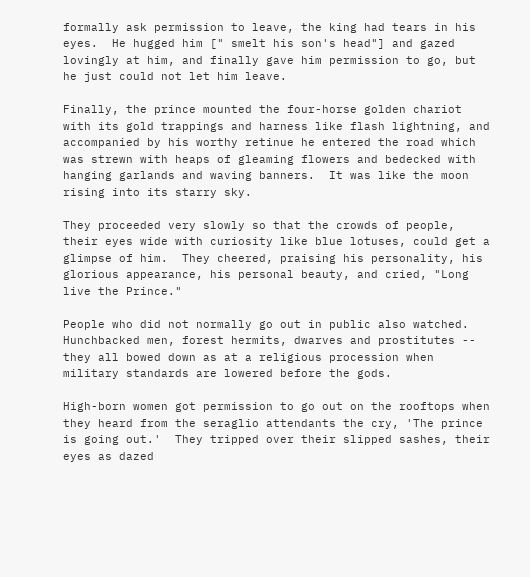formally ask permission to leave, the king had tears in his eyes.  He hugged him [" smelt his son's head"] and gazed lovingly at him, and finally gave him permission to go, but he just could not let him leave.

Finally, the prince mounted the four-horse golden chariot with its gold trappings and harness like flash lightning, and accompanied by his worthy retinue he entered the road which was strewn with heaps of gleaming flowers and bedecked with hanging garlands and waving banners.  It was like the moon rising into its starry sky.

They proceeded very slowly so that the crowds of people, their eyes wide with curiosity like blue lotuses, could get a glimpse of him.  They cheered, praising his personality, his glorious appearance, his personal beauty, and cried, "Long live the Prince."

People who did not normally go out in public also watched.  Hunchbacked men, forest hermits, dwarves and prostitutes -- they all bowed down as at a religious procession when military standards are lowered before the gods.

High-born women got permission to go out on the rooftops when they heard from the seraglio attendants the cry, 'The prince is going out.'  They tripped over their slipped sashes, their eyes as dazed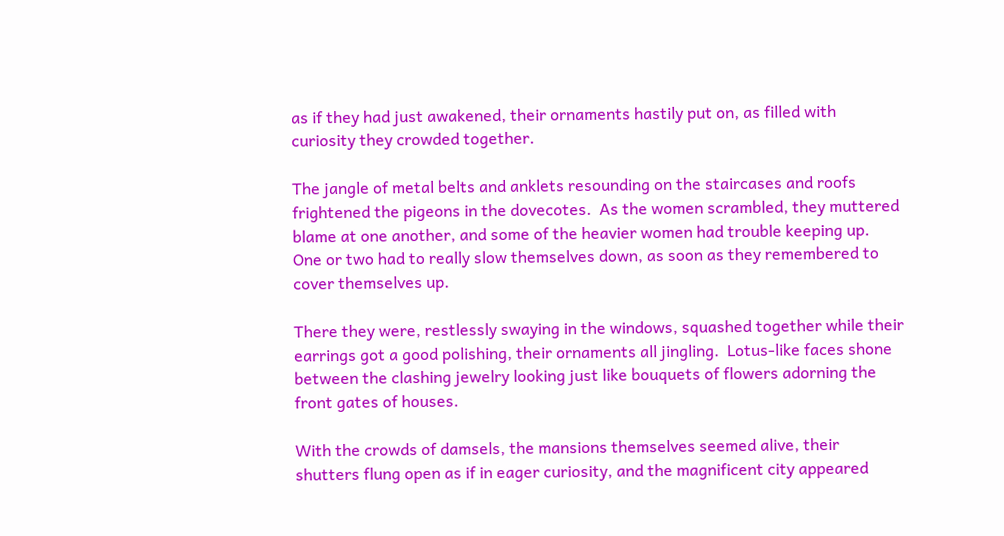as if they had just awakened, their ornaments hastily put on, as filled with curiosity they crowded together.

The jangle of metal belts and anklets resounding on the staircases and roofs frightened the pigeons in the dovecotes.  As the women scrambled, they muttered blame at one another, and some of the heavier women had trouble keeping up.  One or two had to really slow themselves down, as soon as they remembered to cover themselves up.

There they were, restlessly swaying in the windows, squashed together while their earrings got a good polishing, their ornaments all jingling.  Lotus-like faces shone between the clashing jewelry looking just like bouquets of flowers adorning the front gates of houses.

With the crowds of damsels, the mansions themselves seemed alive, their shutters flung open as if in eager curiosity, and the magnificent city appeared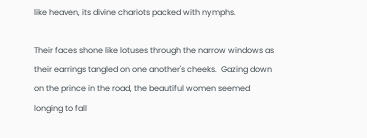like heaven, its divine chariots packed with nymphs.

Their faces shone like lotuses through the narrow windows as their earrings tangled on one another's cheeks.  Gazing down on the prince in the road, the beautiful women seemed longing to fall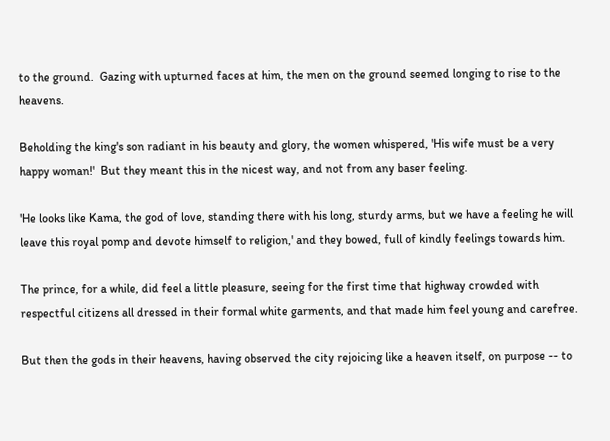to the ground.  Gazing with upturned faces at him, the men on the ground seemed longing to rise to the heavens.

Beholding the king's son radiant in his beauty and glory, the women whispered, 'His wife must be a very happy woman!'  But they meant this in the nicest way, and not from any baser feeling.

'He looks like Kama, the god of love, standing there with his long, sturdy arms, but we have a feeling he will leave this royal pomp and devote himself to religion,' and they bowed, full of kindly feelings towards him.

The prince, for a while, did feel a little pleasure, seeing for the first time that highway crowded with respectful citizens all dressed in their formal white garments, and that made him feel young and carefree.

But then the gods in their heavens, having observed the city rejoicing like a heaven itself, on purpose -- to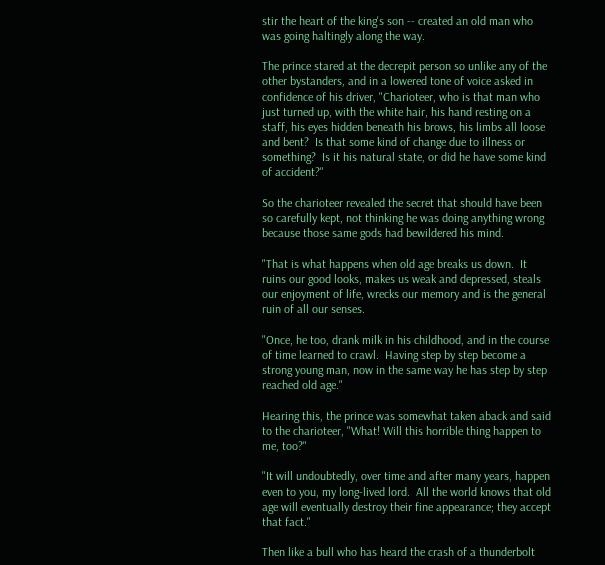stir the heart of the king's son -- created an old man who was going haltingly along the way.

The prince stared at the decrepit person so unlike any of the other bystanders, and in a lowered tone of voice asked in confidence of his driver, "Charioteer, who is that man who just turned up, with the white hair, his hand resting on a staff, his eyes hidden beneath his brows, his limbs all loose and bent?  Is that some kind of change due to illness or something?  Is it his natural state, or did he have some kind of accident?"

So the charioteer revealed the secret that should have been so carefully kept, not thinking he was doing anything wrong because those same gods had bewildered his mind.

"That is what happens when old age breaks us down.  It ruins our good looks, makes us weak and depressed, steals our enjoyment of life, wrecks our memory and is the general ruin of all our senses.

"Once, he too, drank milk in his childhood, and in the course of time learned to crawl.  Having step by step become a strong young man, now in the same way he has step by step reached old age."

Hearing this, the prince was somewhat taken aback and said to the charioteer, "What! Will this horrible thing happen to me, too?"

"It will undoubtedly, over time and after many years, happen even to you, my long-lived lord.  All the world knows that old age will eventually destroy their fine appearance; they accept that fact."

Then like a bull who has heard the crash of a thunderbolt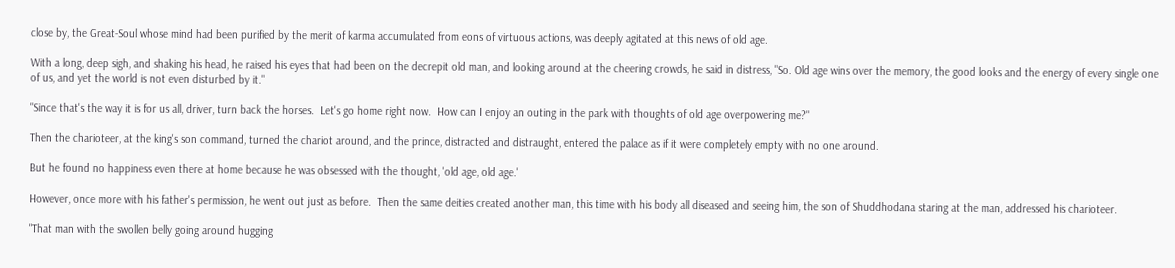close by, the Great-Soul whose mind had been purified by the merit of karma accumulated from eons of virtuous actions, was deeply agitated at this news of old age.

With a long, deep sigh, and shaking his head, he raised his eyes that had been on the decrepit old man, and looking around at the cheering crowds, he said in distress, "So. Old age wins over the memory, the good looks and the energy of every single one of us, and yet the world is not even disturbed by it."

"Since that's the way it is for us all, driver, turn back the horses.  Let's go home right now.  How can I enjoy an outing in the park with thoughts of old age overpowering me?"

Then the charioteer, at the king's son command, turned the chariot around, and the prince, distracted and distraught, entered the palace as if it were completely empty with no one around.

But he found no happiness even there at home because he was obsessed with the thought, 'old age, old age.'

However, once more with his father's permission, he went out just as before.  Then the same deities created another man, this time with his body all diseased and seeing him, the son of Shuddhodana staring at the man, addressed his charioteer.

"That man with the swollen belly going around hugging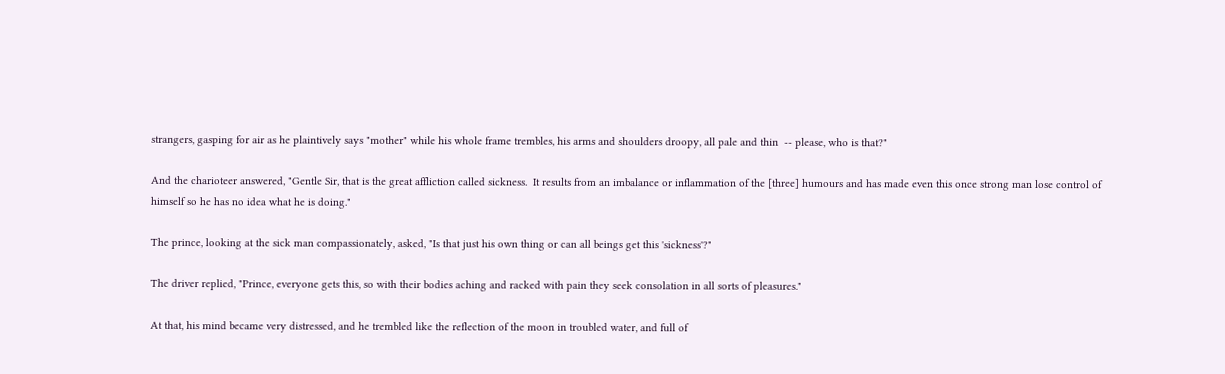strangers, gasping for air as he plaintively says "mother" while his whole frame trembles, his arms and shoulders droopy, all pale and thin  -- please, who is that?"

And the charioteer answered, "Gentle Sir, that is the great affliction called sickness.  It results from an imbalance or inflammation of the [three] humours and has made even this once strong man lose control of himself so he has no idea what he is doing."

The prince, looking at the sick man compassionately, asked, "Is that just his own thing or can all beings get this 'sickness'?"

The driver replied, "Prince, everyone gets this, so with their bodies aching and racked with pain they seek consolation in all sorts of pleasures."

At that, his mind became very distressed, and he trembled like the reflection of the moon in troubled water, and full of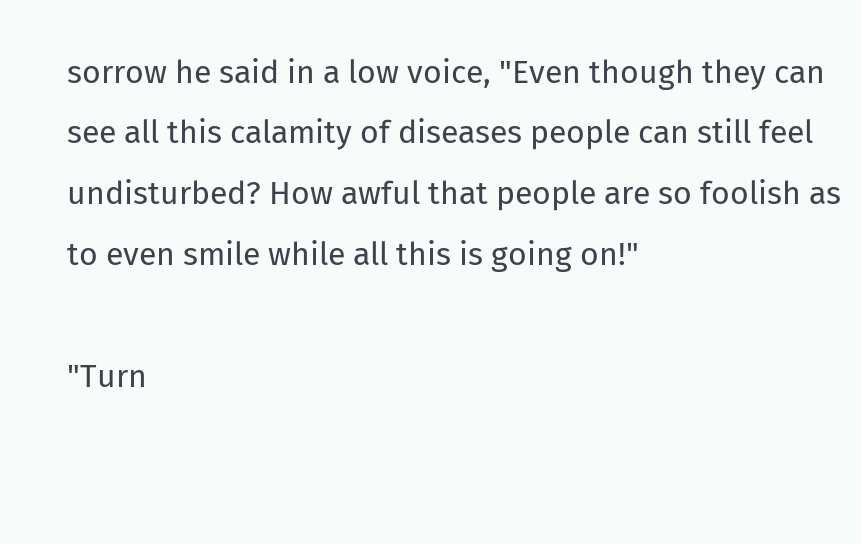sorrow he said in a low voice, "Even though they can see all this calamity of diseases people can still feel undisturbed? How awful that people are so foolish as to even smile while all this is going on!"

"Turn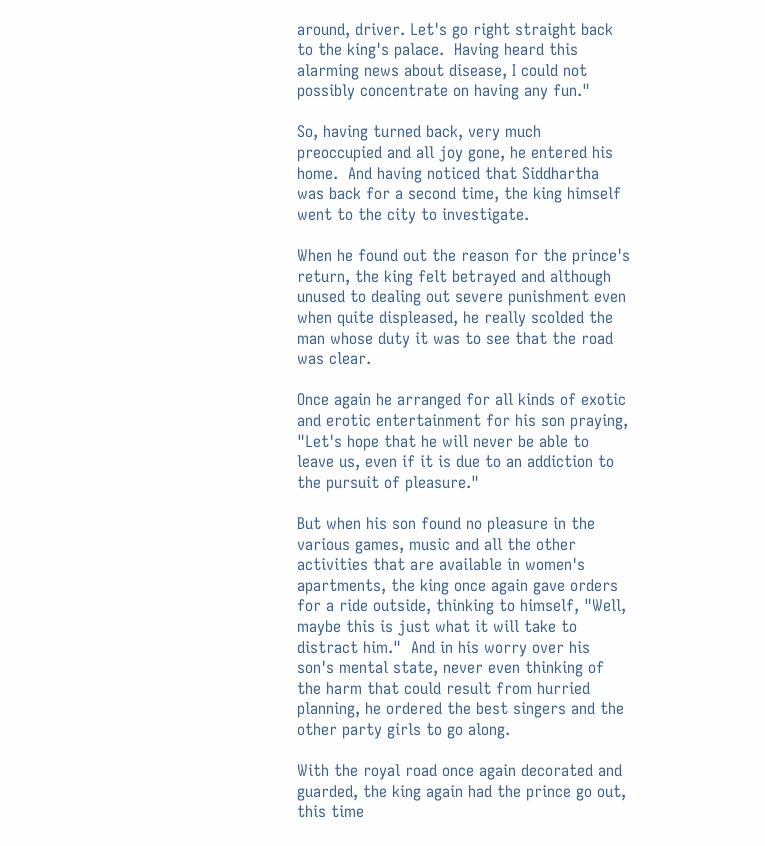around, driver. Let's go right straight back to the king's palace.  Having heard this alarming news about disease, I could not possibly concentrate on having any fun."

So, having turned back, very much preoccupied and all joy gone, he entered his home.  And having noticed that Siddhartha was back for a second time, the king himself went to the city to investigate.

When he found out the reason for the prince's return, the king felt betrayed and although unused to dealing out severe punishment even when quite displeased, he really scolded the man whose duty it was to see that the road was clear.

Once again he arranged for all kinds of exotic and erotic entertainment for his son praying, "Let's hope that he will never be able to leave us, even if it is due to an addiction to the pursuit of pleasure."

But when his son found no pleasure in the various games, music and all the other activities that are available in women's apartments, the king once again gave orders for a ride outside, thinking to himself, "Well, maybe this is just what it will take to distract him."  And in his worry over his son's mental state, never even thinking of the harm that could result from hurried planning, he ordered the best singers and the other party girls to go along.

With the royal road once again decorated and guarded, the king again had the prince go out, this time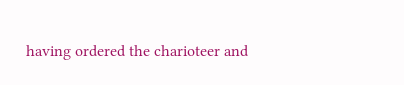having ordered the charioteer and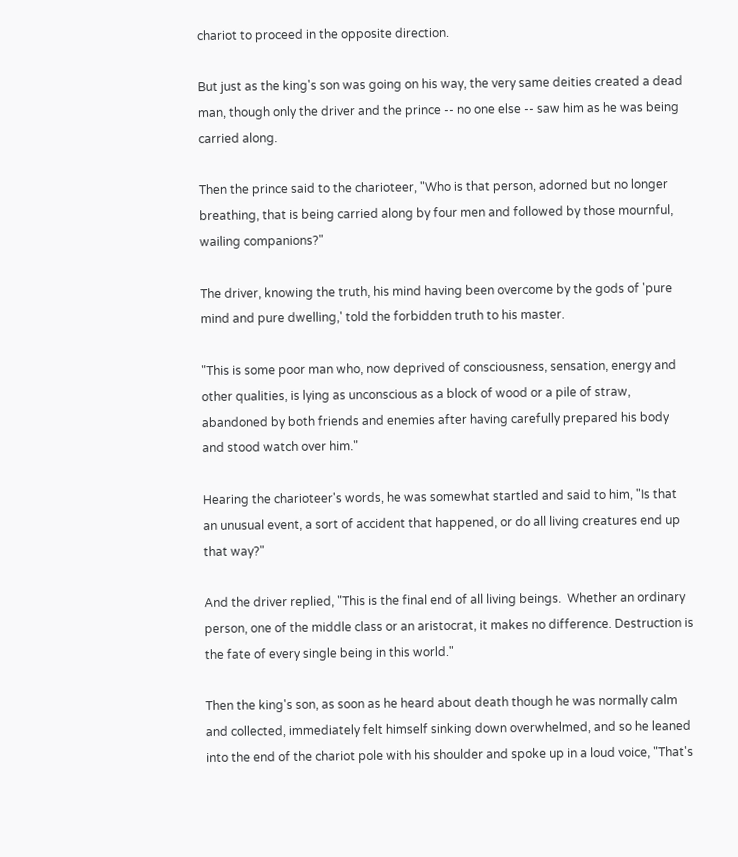chariot to proceed in the opposite direction.

But just as the king's son was going on his way, the very same deities created a dead man, though only the driver and the prince -- no one else -- saw him as he was being carried along.

Then the prince said to the charioteer, "Who is that person, adorned but no longer breathing, that is being carried along by four men and followed by those mournful, wailing companions?"

The driver, knowing the truth, his mind having been overcome by the gods of 'pure mind and pure dwelling,' told the forbidden truth to his master.

"This is some poor man who, now deprived of consciousness, sensation, energy and other qualities, is lying as unconscious as a block of wood or a pile of straw, abandoned by both friends and enemies after having carefully prepared his body and stood watch over him."

Hearing the charioteer's words, he was somewhat startled and said to him, "Is that an unusual event, a sort of accident that happened, or do all living creatures end up that way?"

And the driver replied, "This is the final end of all living beings.  Whether an ordinary person, one of the middle class or an aristocrat, it makes no difference. Destruction is the fate of every single being in this world."

Then the king's son, as soon as he heard about death though he was normally calm and collected, immediately felt himself sinking down overwhelmed, and so he leaned into the end of the chariot pole with his shoulder and spoke up in a loud voice, "That's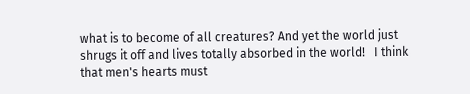what is to become of all creatures? And yet the world just shrugs it off and lives totally absorbed in the world!   I think that men's hearts must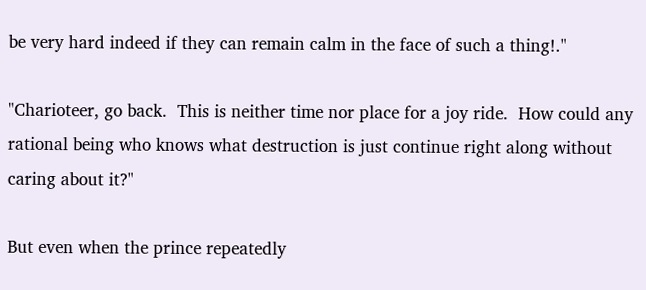be very hard indeed if they can remain calm in the face of such a thing!."

"Charioteer, go back.  This is neither time nor place for a joy ride.  How could any rational being who knows what destruction is just continue right along without caring about it?"

But even when the prince repeatedly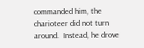commanded him, the charioteer did not turn around.  Instead, he drove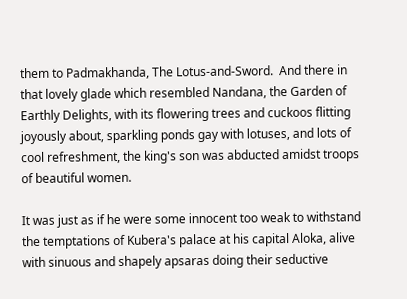them to Padmakhanda, The Lotus-and-Sword.  And there in that lovely glade which resembled Nandana, the Garden of Earthly Delights, with its flowering trees and cuckoos flitting joyously about, sparkling ponds gay with lotuses, and lots of cool refreshment, the king's son was abducted amidst troops of beautiful women.

It was just as if he were some innocent too weak to withstand the temptations of Kubera's palace at his capital Aloka, alive with sinuous and shapely apsaras doing their seductive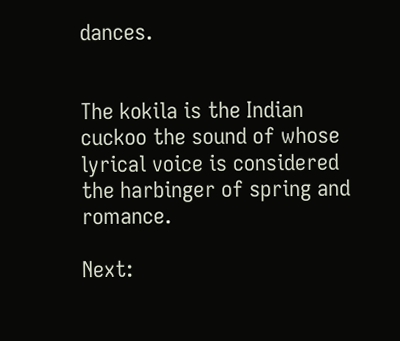dances.


The kokila is the Indian cuckoo the sound of whose lyrical voice is considered the harbinger of spring and romance.

Next: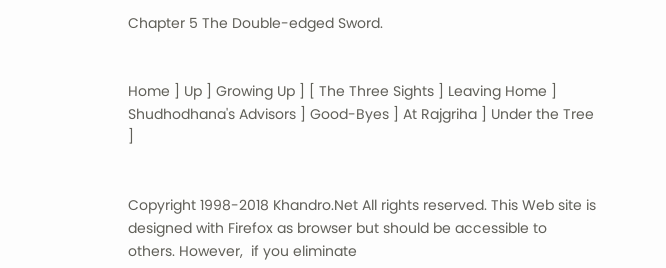Chapter 5 The Double-edged Sword.


Home ] Up ] Growing Up ] [ The Three Sights ] Leaving Home ]  Shudhodhana's Advisors ] Good-Byes ] At Rajgriha ] Under the Tree ]


Copyright 1998-2018 Khandro.Net All rights reserved. This Web site is designed with Firefox as browser but should be accessible to others. However,  if you eliminate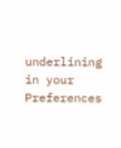underlining in your Preferences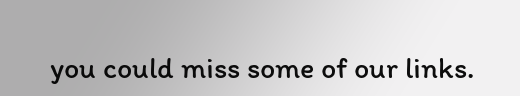you could miss some of our links.